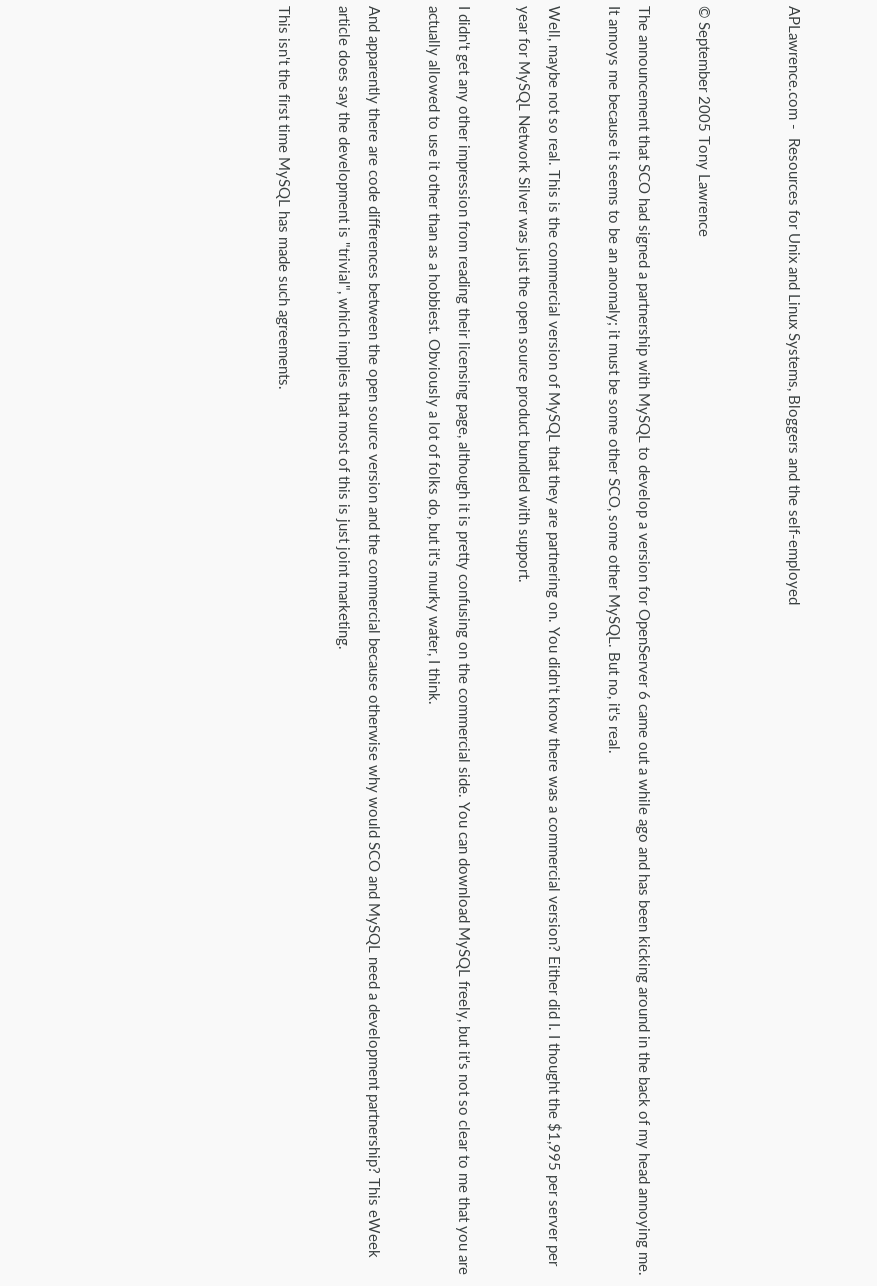APLawrence.com -  Resources for Unix and Linux Systems, Bloggers and the self-employed


© September 2005 Tony Lawrence

The announcement that SCO had signed a partnership with MySQL to develop a version for OpenServer 6 came out a while ago and has been kicking around in the back of my head annoying me. It annoys me because it seems to be an anomaly; it must be some other SCO, some other MySQL. But no, it's real.

Well, maybe not so real. This is the commercial version of MySQL that they are partnering on. You didn't know there was a commercial version? Either did I. I thought the $1,995 per server per year for MySQL Network Silver was just the open source product bundled with support.

I didn't get any other impression from reading their licensing page, although it is pretty confusing on the commercial side. You can download MySQL freely, but it's not so clear to me that you are actually allowed to use it other than as a hobbiest. Obviously a lot of folks do, but it's murky water, I think.

And apparently there are code differences between the open source version and the commercial because otherwise why would SCO and MySQL need a development partnership? This eWeek article does say the development is "trivial", which implies that most of this is just joint marketing.

This isn't the first time MySQL has made such agreements.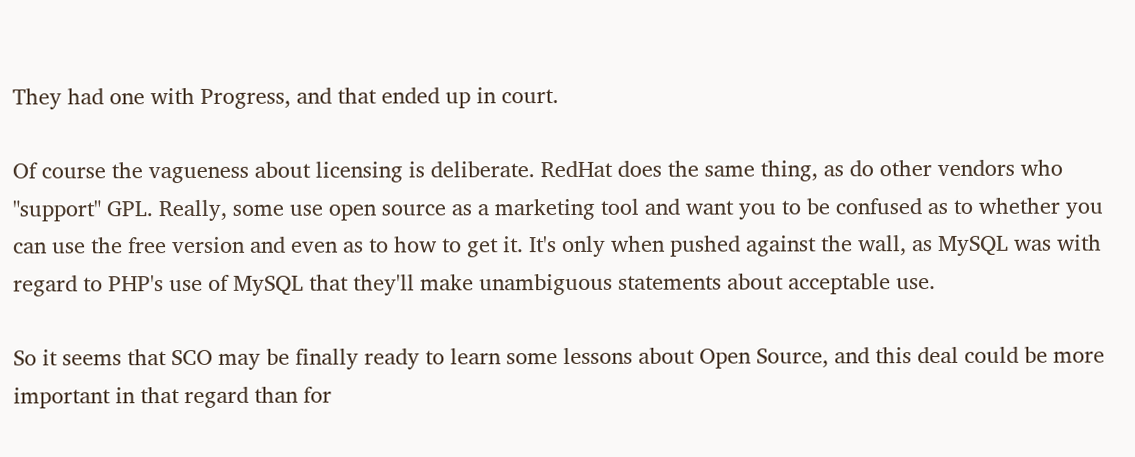They had one with Progress, and that ended up in court.

Of course the vagueness about licensing is deliberate. RedHat does the same thing, as do other vendors who "support" GPL. Really, some use open source as a marketing tool and want you to be confused as to whether you can use the free version and even as to how to get it. It's only when pushed against the wall, as MySQL was with regard to PHP's use of MySQL that they'll make unambiguous statements about acceptable use.

So it seems that SCO may be finally ready to learn some lessons about Open Source, and this deal could be more important in that regard than for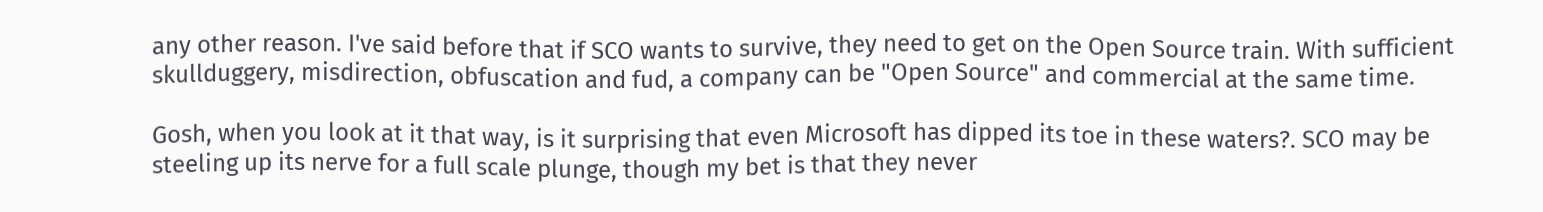any other reason. I've said before that if SCO wants to survive, they need to get on the Open Source train. With sufficient skullduggery, misdirection, obfuscation and fud, a company can be "Open Source" and commercial at the same time.

Gosh, when you look at it that way, is it surprising that even Microsoft has dipped its toe in these waters?. SCO may be steeling up its nerve for a full scale plunge, though my bet is that they never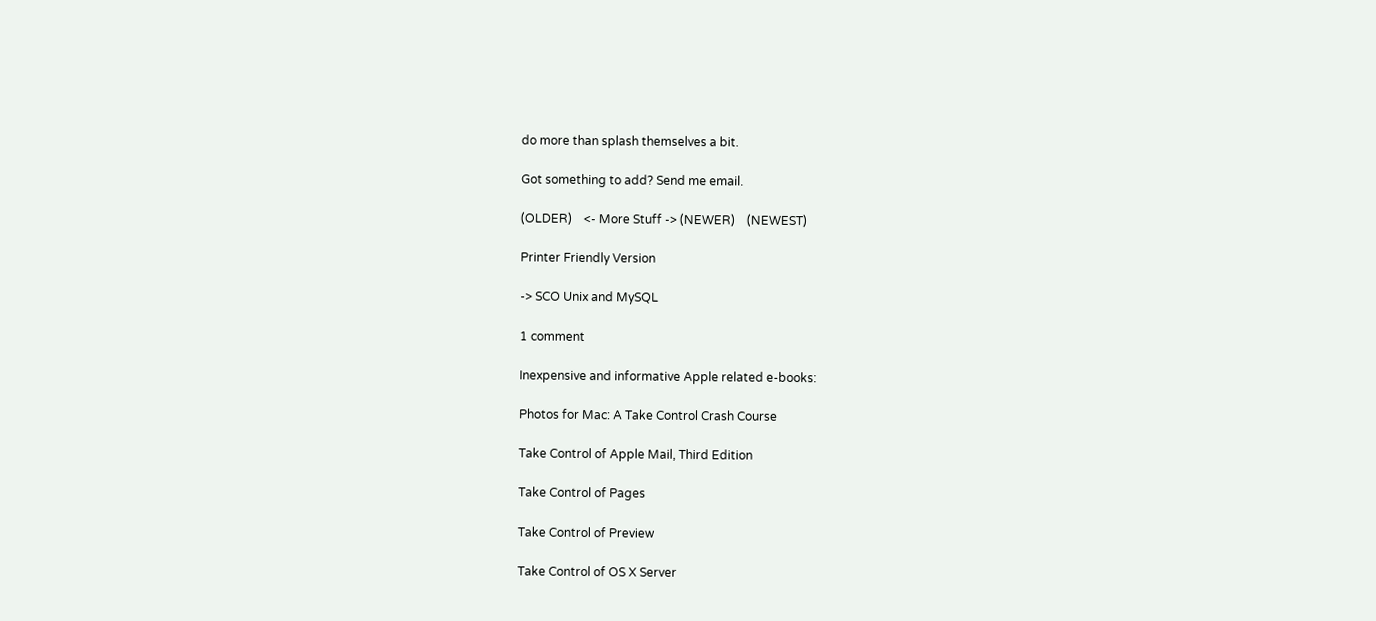do more than splash themselves a bit.

Got something to add? Send me email.

(OLDER)    <- More Stuff -> (NEWER)    (NEWEST)

Printer Friendly Version

-> SCO Unix and MySQL

1 comment

Inexpensive and informative Apple related e-books:

Photos for Mac: A Take Control Crash Course

Take Control of Apple Mail, Third Edition

Take Control of Pages

Take Control of Preview

Take Control of OS X Server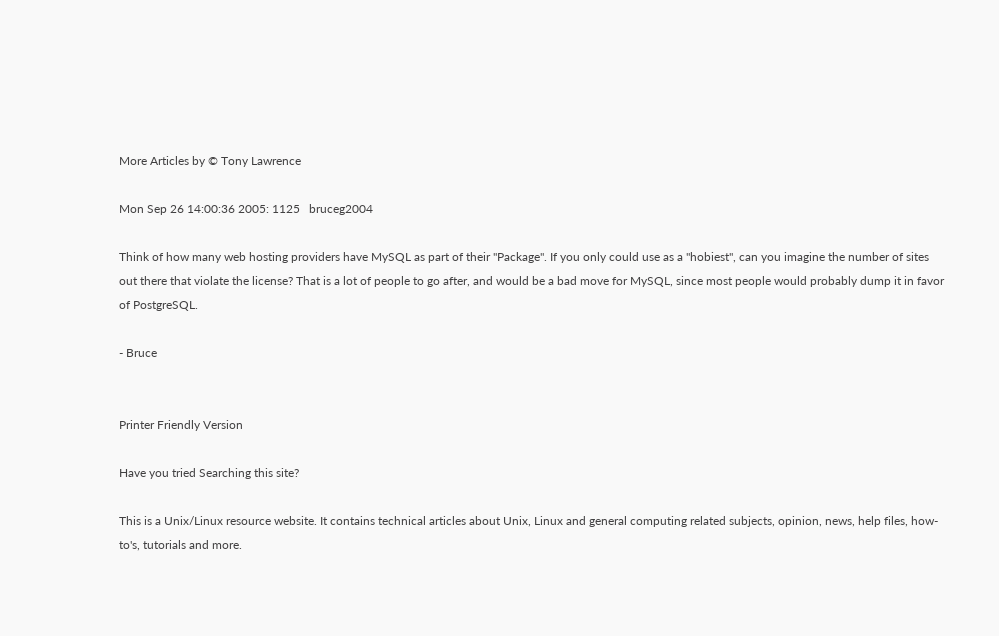More Articles by © Tony Lawrence

Mon Sep 26 14:00:36 2005: 1125   bruceg2004

Think of how many web hosting providers have MySQL as part of their "Package". If you only could use as a "hobiest", can you imagine the number of sites out there that violate the license? That is a lot of people to go after, and would be a bad move for MySQL, since most people would probably dump it in favor of PostgreSQL.

- Bruce


Printer Friendly Version

Have you tried Searching this site?

This is a Unix/Linux resource website. It contains technical articles about Unix, Linux and general computing related subjects, opinion, news, help files, how-to's, tutorials and more.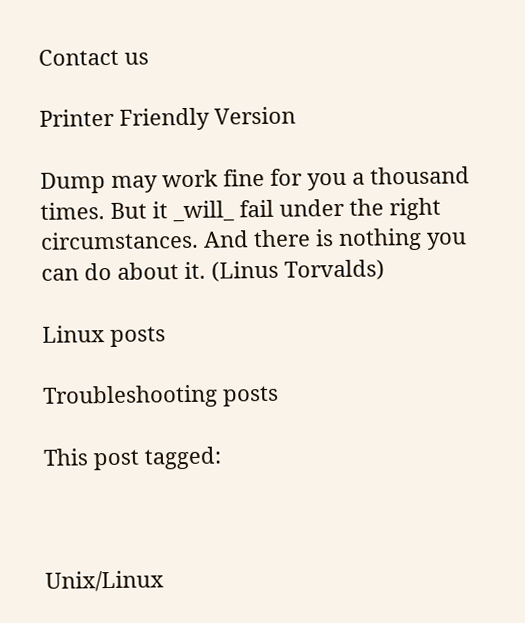Contact us

Printer Friendly Version

Dump may work fine for you a thousand times. But it _will_ fail under the right circumstances. And there is nothing you can do about it. (Linus Torvalds)

Linux posts

Troubleshooting posts

This post tagged:



Unix/Linux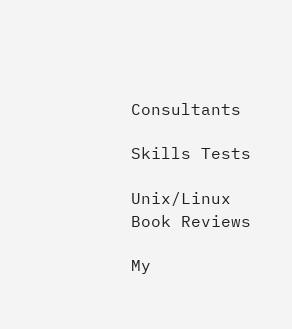Consultants

Skills Tests

Unix/Linux Book Reviews

My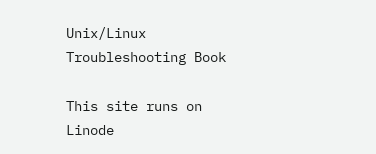Unix/Linux Troubleshooting Book

This site runs on Linode